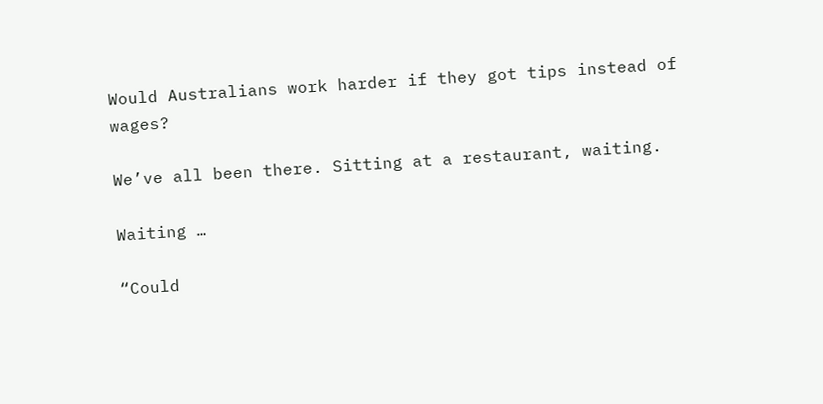Would Australians work harder if they got tips instead of wages?

We’ve all been there. Sitting at a restaurant, waiting.

Waiting …

“Could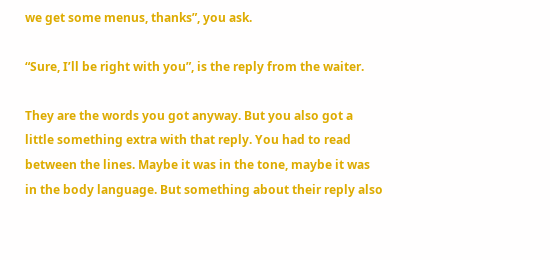we get some menus, thanks”, you ask.

“Sure, I’ll be right with you”, is the reply from the waiter.

They are the words you got anyway. But you also got a little something extra with that reply. You had to read between the lines. Maybe it was in the tone, maybe it was in the body language. But something about their reply also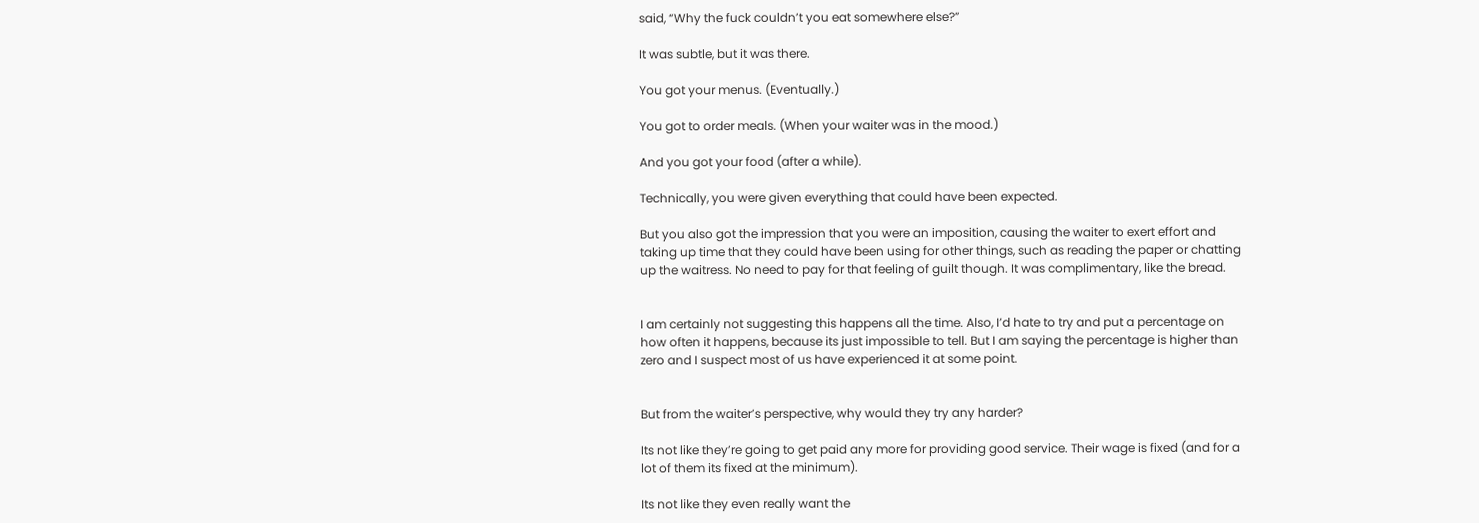said, “Why the fuck couldn’t you eat somewhere else?”

It was subtle, but it was there.

You got your menus. (Eventually.)

You got to order meals. (When your waiter was in the mood.)

And you got your food (after a while).

Technically, you were given everything that could have been expected.

But you also got the impression that you were an imposition, causing the waiter to exert effort and taking up time that they could have been using for other things, such as reading the paper or chatting up the waitress. No need to pay for that feeling of guilt though. It was complimentary, like the bread.


I am certainly not suggesting this happens all the time. Also, I’d hate to try and put a percentage on how often it happens, because its just impossible to tell. But I am saying the percentage is higher than zero and I suspect most of us have experienced it at some point.


But from the waiter’s perspective, why would they try any harder?

Its not like they’re going to get paid any more for providing good service. Their wage is fixed (and for a lot of them its fixed at the minimum).

Its not like they even really want the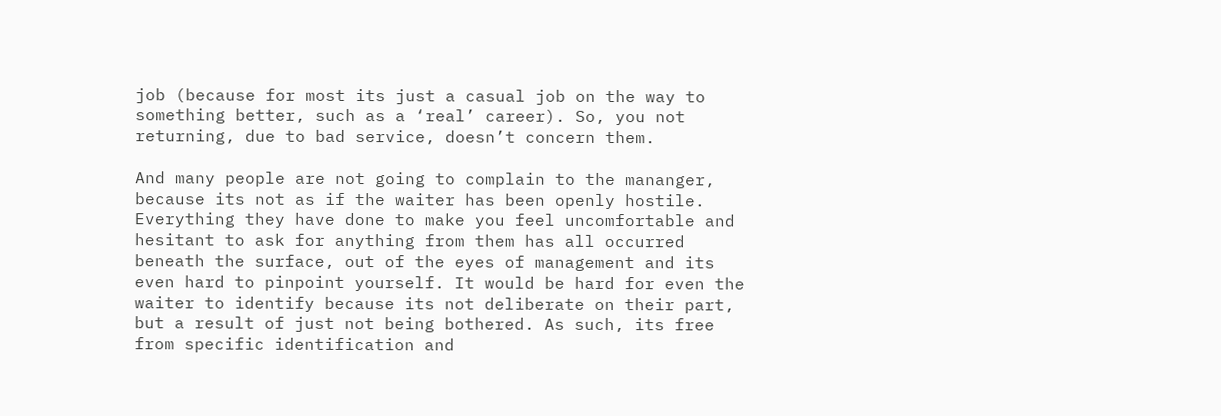job (because for most its just a casual job on the way to something better, such as a ‘real’ career). So, you not returning, due to bad service, doesn’t concern them.

And many people are not going to complain to the mananger, because its not as if the waiter has been openly hostile. Everything they have done to make you feel uncomfortable and hesitant to ask for anything from them has all occurred beneath the surface, out of the eyes of management and its even hard to pinpoint yourself. It would be hard for even the waiter to identify because its not deliberate on their part, but a result of just not being bothered. As such, its free from specific identification and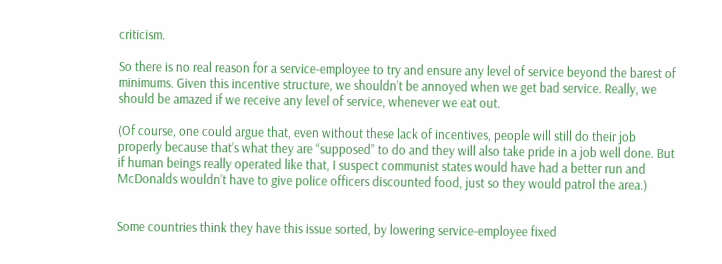criticism.

So there is no real reason for a service-employee to try and ensure any level of service beyond the barest of minimums. Given this incentive structure, we shouldn’t be annoyed when we get bad service. Really, we should be amazed if we receive any level of service, whenever we eat out.

(Of course, one could argue that, even without these lack of incentives, people will still do their job properly because that’s what they are “supposed” to do and they will also take pride in a job well done. But if human beings really operated like that, I suspect communist states would have had a better run and McDonalds wouldn’t have to give police officers discounted food, just so they would patrol the area.)


Some countries think they have this issue sorted, by lowering service-employee fixed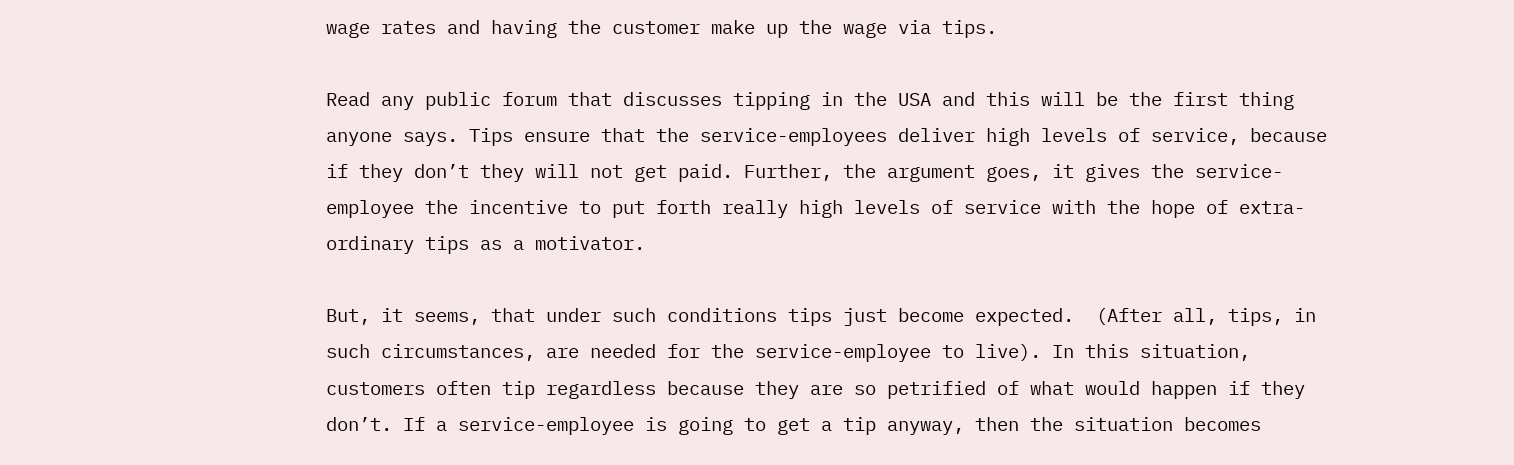wage rates and having the customer make up the wage via tips.

Read any public forum that discusses tipping in the USA and this will be the first thing anyone says. Tips ensure that the service-employees deliver high levels of service, because if they don’t they will not get paid. Further, the argument goes, it gives the service-employee the incentive to put forth really high levels of service with the hope of extra-ordinary tips as a motivator.

But, it seems, that under such conditions tips just become expected.  (After all, tips, in such circumstances, are needed for the service-employee to live). In this situation, customers often tip regardless because they are so petrified of what would happen if they don’t. If a service-employee is going to get a tip anyway, then the situation becomes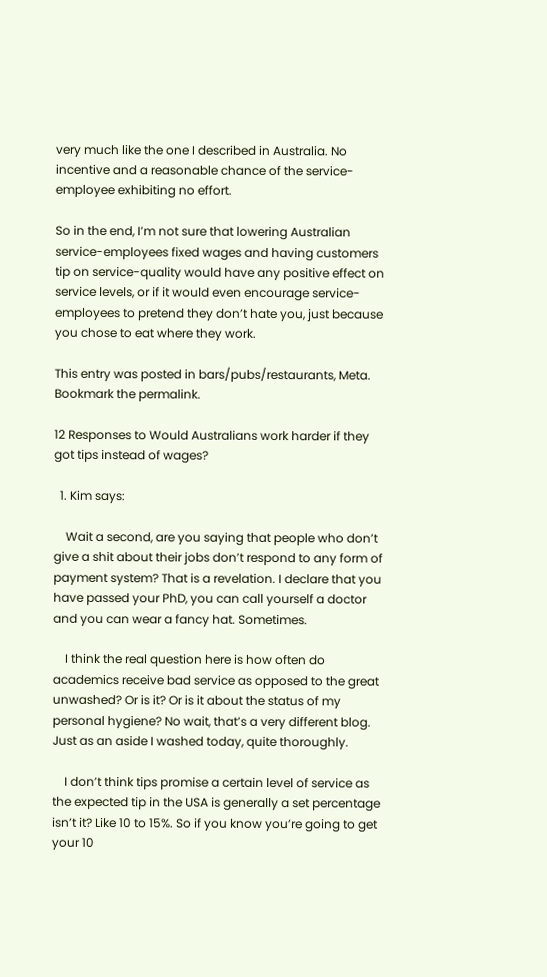very much like the one I described in Australia. No incentive and a reasonable chance of the service-employee exhibiting no effort.

So in the end, I’m not sure that lowering Australian service-employees fixed wages and having customers tip on service-quality would have any positive effect on service levels, or if it would even encourage service-employees to pretend they don’t hate you, just because you chose to eat where they work.

This entry was posted in bars/pubs/restaurants, Meta. Bookmark the permalink.

12 Responses to Would Australians work harder if they got tips instead of wages?

  1. Kim says:

    Wait a second, are you saying that people who don’t give a shit about their jobs don’t respond to any form of payment system? That is a revelation. I declare that you have passed your PhD, you can call yourself a doctor and you can wear a fancy hat. Sometimes.

    I think the real question here is how often do academics receive bad service as opposed to the great unwashed? Or is it? Or is it about the status of my personal hygiene? No wait, that’s a very different blog. Just as an aside I washed today, quite thoroughly.

    I don’t think tips promise a certain level of service as the expected tip in the USA is generally a set percentage isn’t it? Like 10 to 15%. So if you know you’re going to get your 10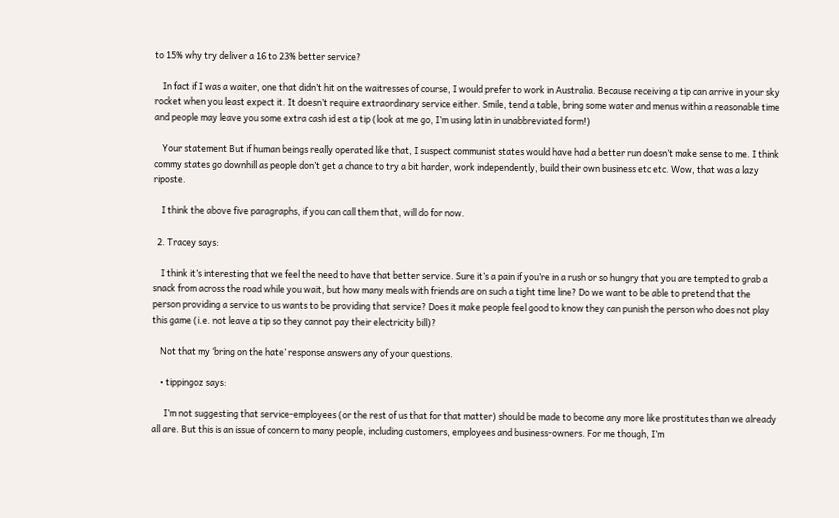to 15% why try deliver a 16 to 23% better service?

    In fact if I was a waiter, one that didn’t hit on the waitresses of course, I would prefer to work in Australia. Because receiving a tip can arrive in your sky rocket when you least expect it. It doesn’t require extraordinary service either. Smile, tend a table, bring some water and menus within a reasonable time and people may leave you some extra cash id est a tip (look at me go, I’m using latin in unabbreviated form!)

    Your statement But if human beings really operated like that, I suspect communist states would have had a better run doesn’t make sense to me. I think commy states go downhill as people don’t get a chance to try a bit harder, work independently, build their own business etc etc. Wow, that was a lazy riposte.

    I think the above five paragraphs, if you can call them that, will do for now.

  2. Tracey says:

    I think it’s interesting that we feel the need to have that better service. Sure it’s a pain if you’re in a rush or so hungry that you are tempted to grab a snack from across the road while you wait, but how many meals with friends are on such a tight time line? Do we want to be able to pretend that the person providing a service to us wants to be providing that service? Does it make people feel good to know they can punish the person who does not play this game (i.e. not leave a tip so they cannot pay their electricity bill)?

    Not that my ‘bring on the hate’ response answers any of your questions.

    • tippingoz says:

      I’m not suggesting that service-employees (or the rest of us that for that matter) should be made to become any more like prostitutes than we already all are. But this is an issue of concern to many people, including customers, employees and business-owners. For me though, I’m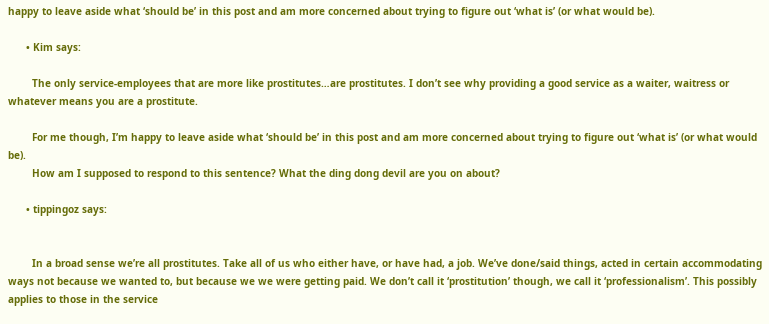happy to leave aside what ‘should be’ in this post and am more concerned about trying to figure out ‘what is’ (or what would be).

      • Kim says:

        The only service-employees that are more like prostitutes…are prostitutes. I don’t see why providing a good service as a waiter, waitress or whatever means you are a prostitute.

        For me though, I’m happy to leave aside what ‘should be’ in this post and am more concerned about trying to figure out ‘what is’ (or what would be).
        How am I supposed to respond to this sentence? What the ding dong devil are you on about?

      • tippingoz says:


        In a broad sense we’re all prostitutes. Take all of us who either have, or have had, a job. We’ve done/said things, acted in certain accommodating ways not because we wanted to, but because we we were getting paid. We don’t call it ‘prostitution’ though, we call it ‘professionalism’. This possibly applies to those in the service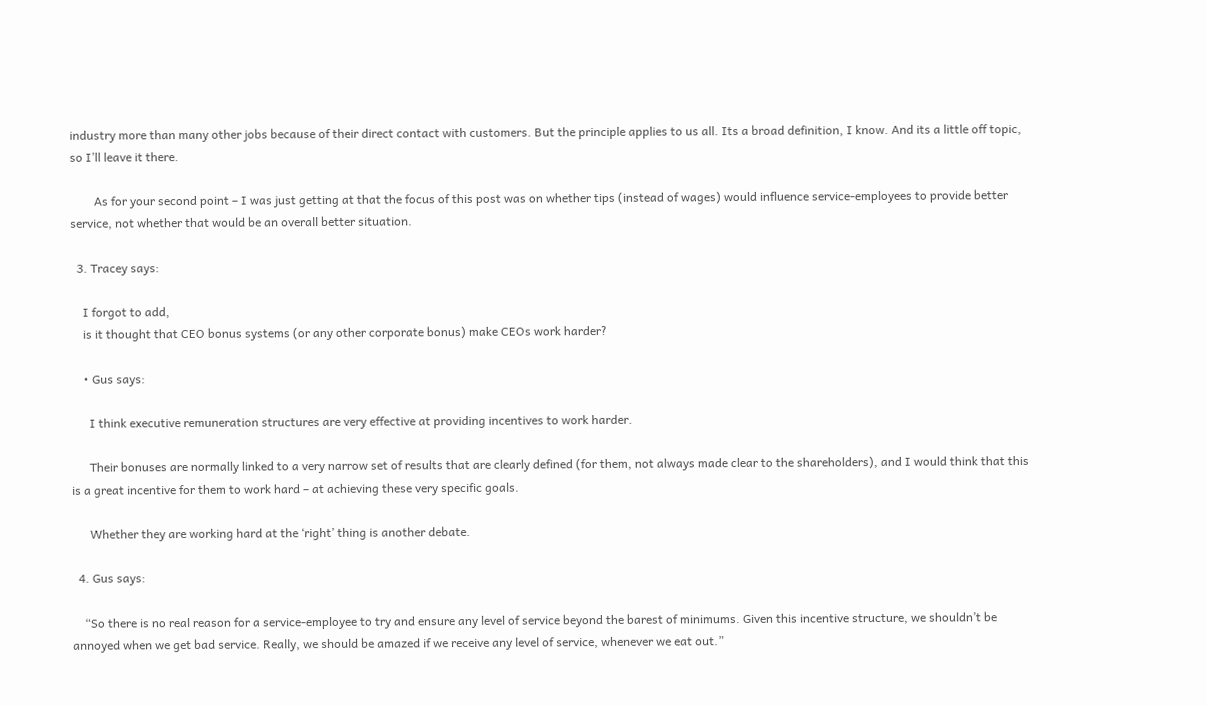industry more than many other jobs because of their direct contact with customers. But the principle applies to us all. Its a broad definition, I know. And its a little off topic, so I’ll leave it there.

        As for your second point – I was just getting at that the focus of this post was on whether tips (instead of wages) would influence service-employees to provide better service, not whether that would be an overall better situation.

  3. Tracey says:

    I forgot to add,
    is it thought that CEO bonus systems (or any other corporate bonus) make CEOs work harder?

    • Gus says:

      I think executive remuneration structures are very effective at providing incentives to work harder.

      Their bonuses are normally linked to a very narrow set of results that are clearly defined (for them, not always made clear to the shareholders), and I would think that this is a great incentive for them to work hard – at achieving these very specific goals.

      Whether they are working hard at the ‘right’ thing is another debate.

  4. Gus says:

    “So there is no real reason for a service-employee to try and ensure any level of service beyond the barest of minimums. Given this incentive structure, we shouldn’t be annoyed when we get bad service. Really, we should be amazed if we receive any level of service, whenever we eat out.”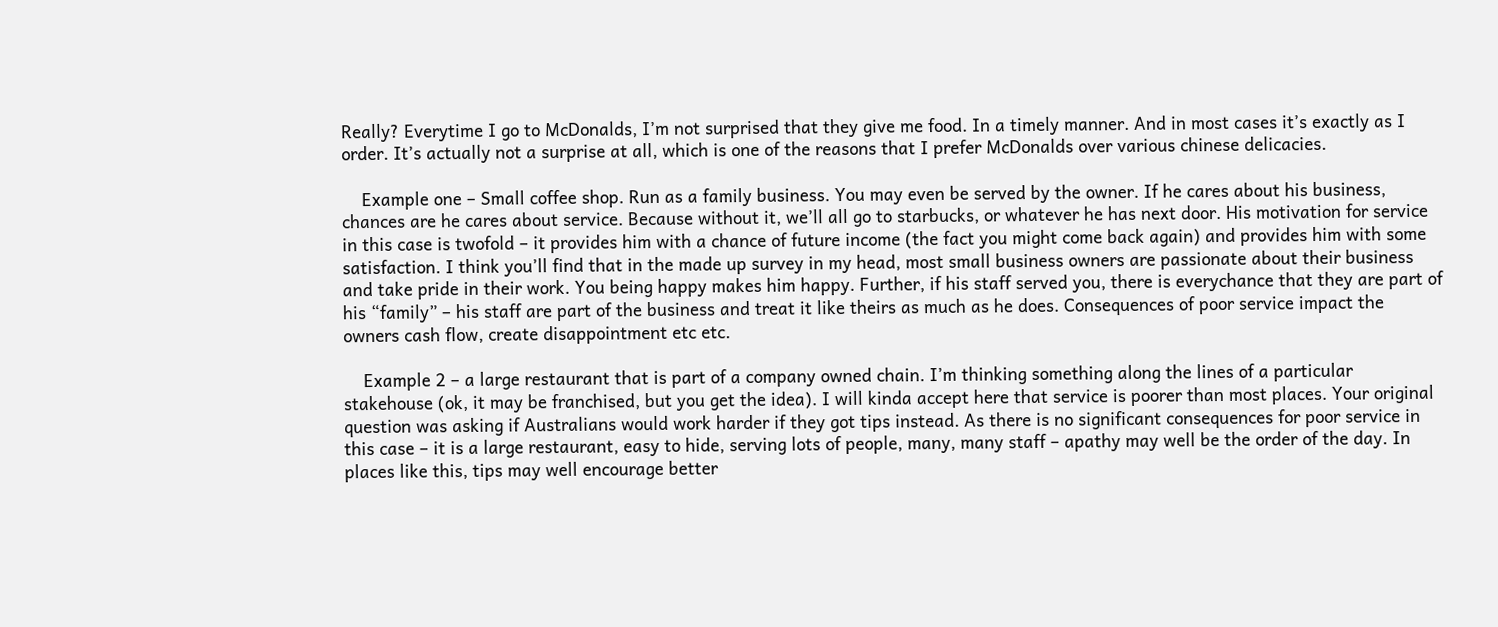Really? Everytime I go to McDonalds, I’m not surprised that they give me food. In a timely manner. And in most cases it’s exactly as I order. It’s actually not a surprise at all, which is one of the reasons that I prefer McDonalds over various chinese delicacies.

    Example one – Small coffee shop. Run as a family business. You may even be served by the owner. If he cares about his business, chances are he cares about service. Because without it, we’ll all go to starbucks, or whatever he has next door. His motivation for service in this case is twofold – it provides him with a chance of future income (the fact you might come back again) and provides him with some satisfaction. I think you’ll find that in the made up survey in my head, most small business owners are passionate about their business and take pride in their work. You being happy makes him happy. Further, if his staff served you, there is everychance that they are part of his “family” – his staff are part of the business and treat it like theirs as much as he does. Consequences of poor service impact the owners cash flow, create disappointment etc etc.

    Example 2 – a large restaurant that is part of a company owned chain. I’m thinking something along the lines of a particular stakehouse (ok, it may be franchised, but you get the idea). I will kinda accept here that service is poorer than most places. Your original question was asking if Australians would work harder if they got tips instead. As there is no significant consequences for poor service in this case – it is a large restaurant, easy to hide, serving lots of people, many, many staff – apathy may well be the order of the day. In places like this, tips may well encourage better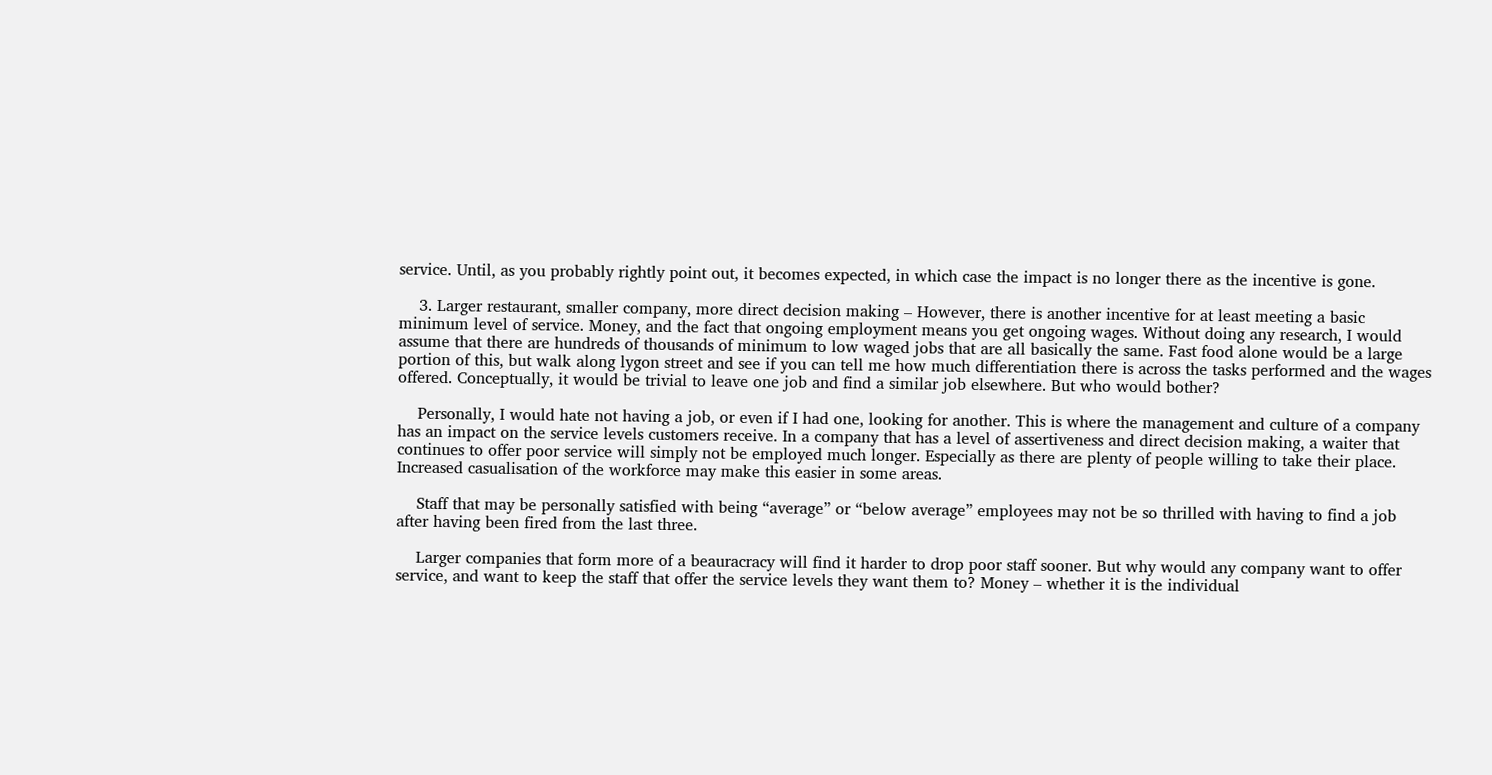service. Until, as you probably rightly point out, it becomes expected, in which case the impact is no longer there as the incentive is gone.

    3. Larger restaurant, smaller company, more direct decision making – However, there is another incentive for at least meeting a basic minimum level of service. Money, and the fact that ongoing employment means you get ongoing wages. Without doing any research, I would assume that there are hundreds of thousands of minimum to low waged jobs that are all basically the same. Fast food alone would be a large portion of this, but walk along lygon street and see if you can tell me how much differentiation there is across the tasks performed and the wages offered. Conceptually, it would be trivial to leave one job and find a similar job elsewhere. But who would bother?

    Personally, I would hate not having a job, or even if I had one, looking for another. This is where the management and culture of a company has an impact on the service levels customers receive. In a company that has a level of assertiveness and direct decision making, a waiter that continues to offer poor service will simply not be employed much longer. Especially as there are plenty of people willing to take their place. Increased casualisation of the workforce may make this easier in some areas.

    Staff that may be personally satisfied with being “average” or “below average” employees may not be so thrilled with having to find a job after having been fired from the last three.

    Larger companies that form more of a beauracracy will find it harder to drop poor staff sooner. But why would any company want to offer service, and want to keep the staff that offer the service levels they want them to? Money – whether it is the individual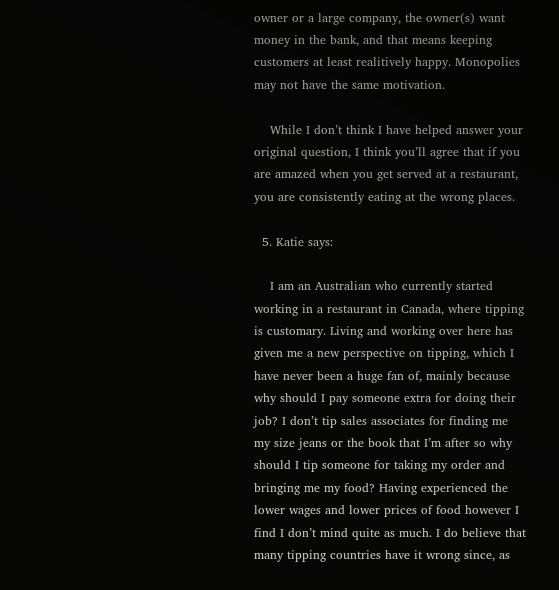owner or a large company, the owner(s) want money in the bank, and that means keeping customers at least realitively happy. Monopolies may not have the same motivation.

    While I don’t think I have helped answer your original question, I think you’ll agree that if you are amazed when you get served at a restaurant, you are consistently eating at the wrong places.

  5. Katie says:

    I am an Australian who currently started working in a restaurant in Canada, where tipping is customary. Living and working over here has given me a new perspective on tipping, which I have never been a huge fan of, mainly because why should I pay someone extra for doing their job? I don’t tip sales associates for finding me my size jeans or the book that I’m after so why should I tip someone for taking my order and bringing me my food? Having experienced the lower wages and lower prices of food however I find I don’t mind quite as much. I do believe that many tipping countries have it wrong since, as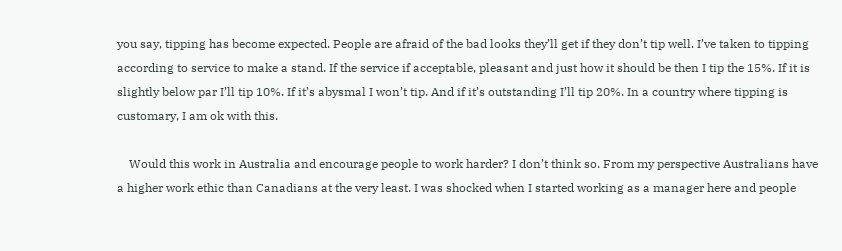you say, tipping has become expected. People are afraid of the bad looks they’ll get if they don’t tip well. I’ve taken to tipping according to service to make a stand. If the service if acceptable, pleasant and just how it should be then I tip the 15%. If it is slightly below par I’ll tip 10%. If it’s abysmal I won’t tip. And if it’s outstanding I’ll tip 20%. In a country where tipping is customary, I am ok with this.

    Would this work in Australia and encourage people to work harder? I don’t think so. From my perspective Australians have a higher work ethic than Canadians at the very least. I was shocked when I started working as a manager here and people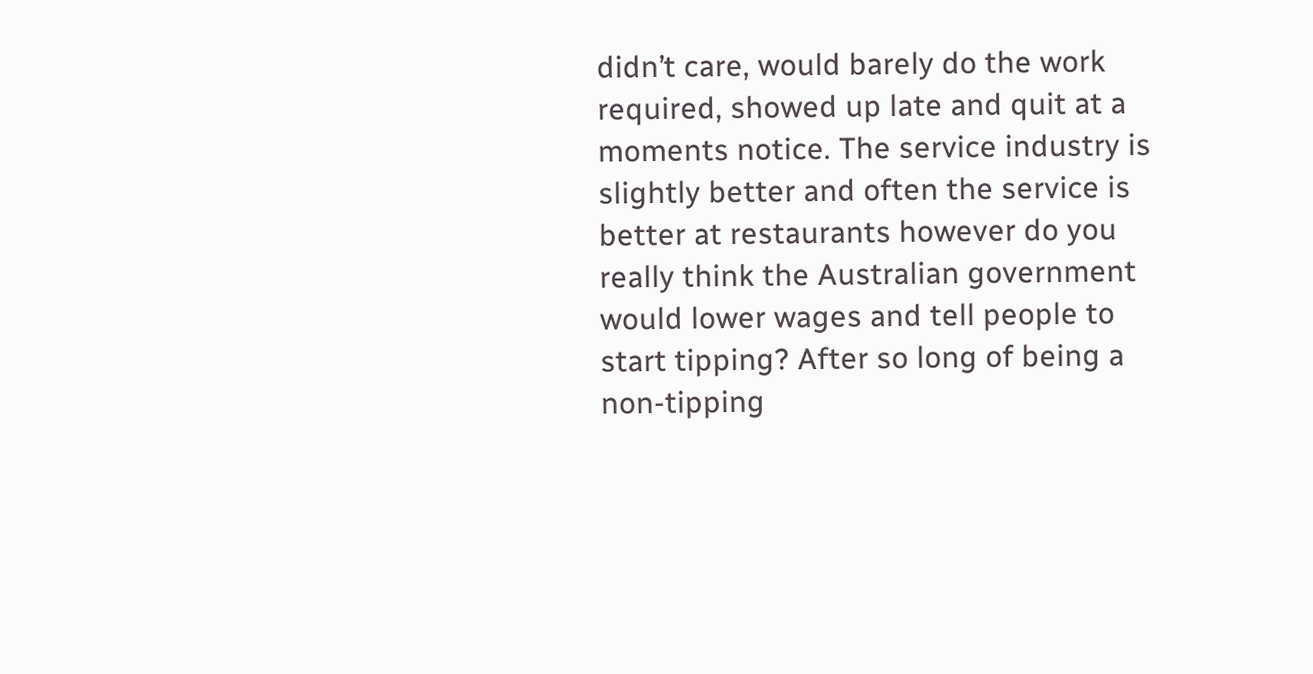didn’t care, would barely do the work required, showed up late and quit at a moments notice. The service industry is slightly better and often the service is better at restaurants however do you really think the Australian government would lower wages and tell people to start tipping? After so long of being a non-tipping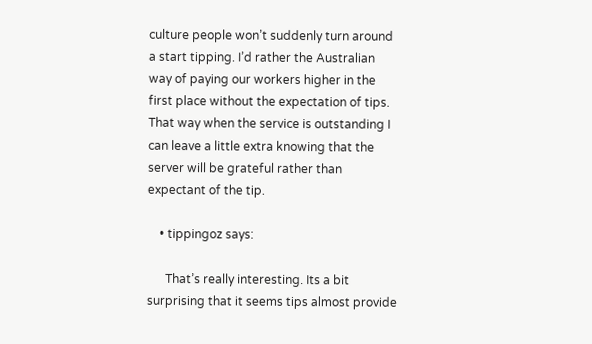culture people won’t suddenly turn around a start tipping. I’d rather the Australian way of paying our workers higher in the first place without the expectation of tips. That way when the service is outstanding I can leave a little extra knowing that the server will be grateful rather than expectant of the tip.

    • tippingoz says:

      That’s really interesting. Its a bit surprising that it seems tips almost provide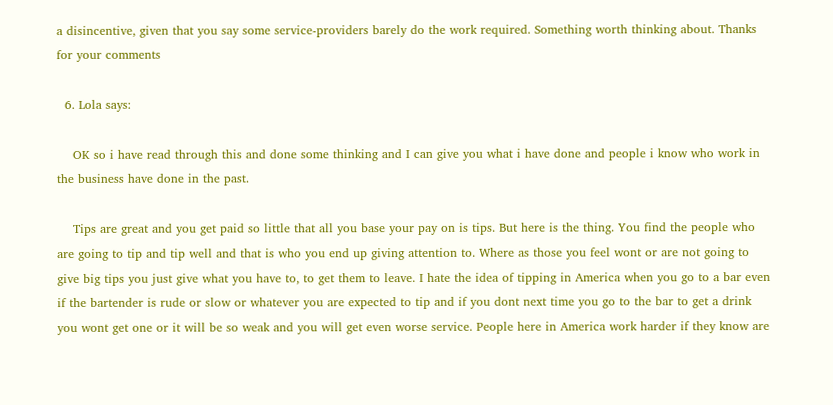a disincentive, given that you say some service-providers barely do the work required. Something worth thinking about. Thanks for your comments

  6. Lola says:

    OK so i have read through this and done some thinking and I can give you what i have done and people i know who work in the business have done in the past.

    Tips are great and you get paid so little that all you base your pay on is tips. But here is the thing. You find the people who are going to tip and tip well and that is who you end up giving attention to. Where as those you feel wont or are not going to give big tips you just give what you have to, to get them to leave. I hate the idea of tipping in America when you go to a bar even if the bartender is rude or slow or whatever you are expected to tip and if you dont next time you go to the bar to get a drink you wont get one or it will be so weak and you will get even worse service. People here in America work harder if they know are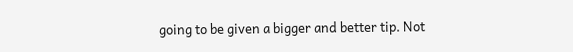going to be given a bigger and better tip. Not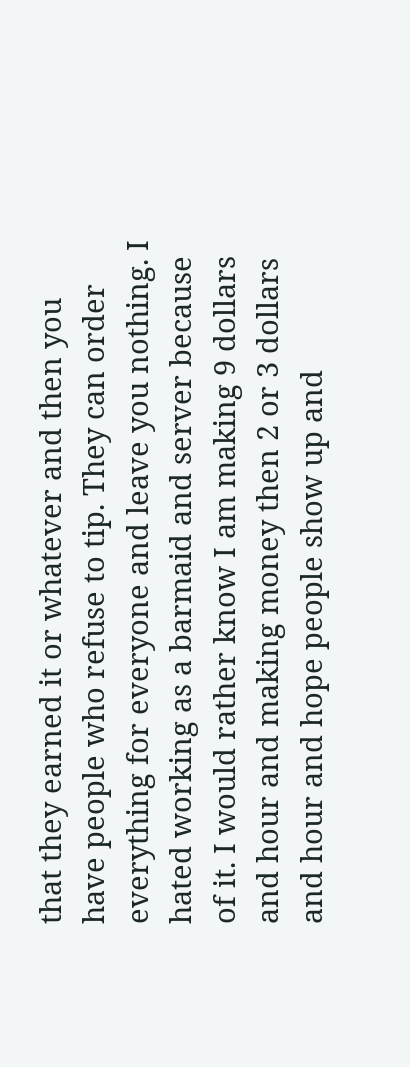that they earned it or whatever and then you have people who refuse to tip. They can order everything for everyone and leave you nothing. I hated working as a barmaid and server because of it. I would rather know I am making 9 dollars and hour and making money then 2 or 3 dollars and hour and hope people show up and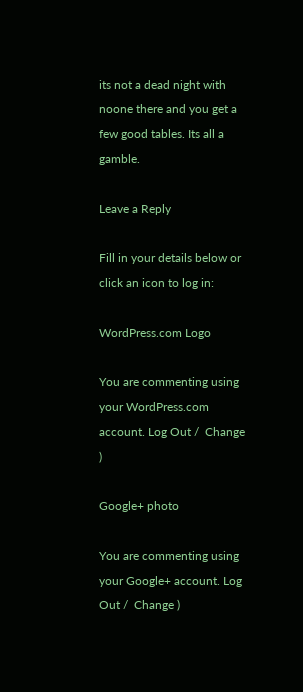its not a dead night with noone there and you get a few good tables. Its all a gamble.

Leave a Reply

Fill in your details below or click an icon to log in:

WordPress.com Logo

You are commenting using your WordPress.com account. Log Out /  Change )

Google+ photo

You are commenting using your Google+ account. Log Out /  Change )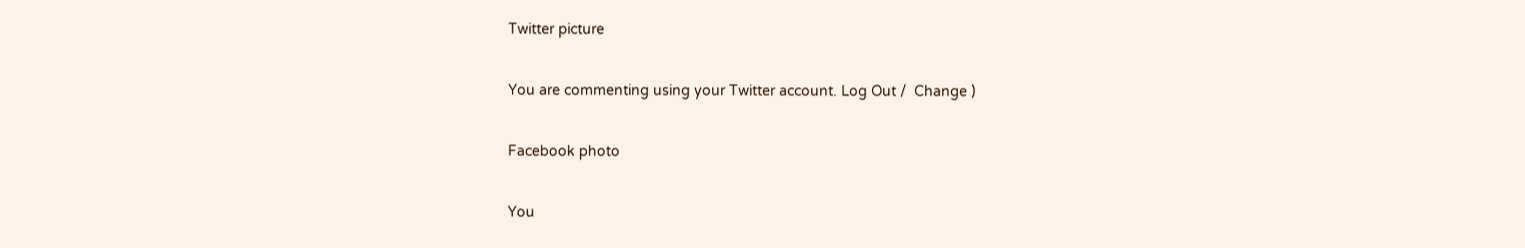Twitter picture

You are commenting using your Twitter account. Log Out /  Change )

Facebook photo

You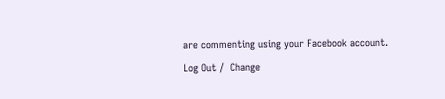are commenting using your Facebook account. Log Out /  Change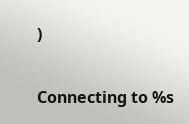)


Connecting to %s